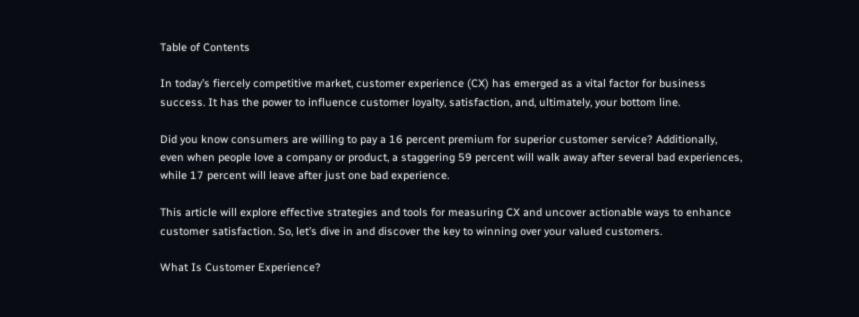Table of Contents

In today’s fiercely competitive market, customer experience (CX) has emerged as a vital factor for business success. It has the power to influence customer loyalty, satisfaction, and, ultimately, your bottom line.

Did you know consumers are willing to pay a 16 percent premium for superior customer service? Additionally, even when people love a company or product, a staggering 59 percent will walk away after several bad experiences, while 17 percent will leave after just one bad experience.

This article will explore effective strategies and tools for measuring CX and uncover actionable ways to enhance customer satisfaction. So, let’s dive in and discover the key to winning over your valued customers.

What Is Customer Experience?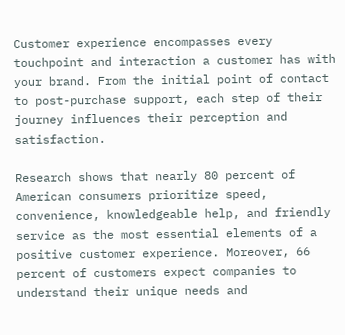Customer experience encompasses every touchpoint and interaction a customer has with your brand. From the initial point of contact to post-purchase support, each step of their journey influences their perception and satisfaction.

Research shows that nearly 80 percent of American consumers prioritize speed, convenience, knowledgeable help, and friendly service as the most essential elements of a positive customer experience. Moreover, 66 percent of customers expect companies to understand their unique needs and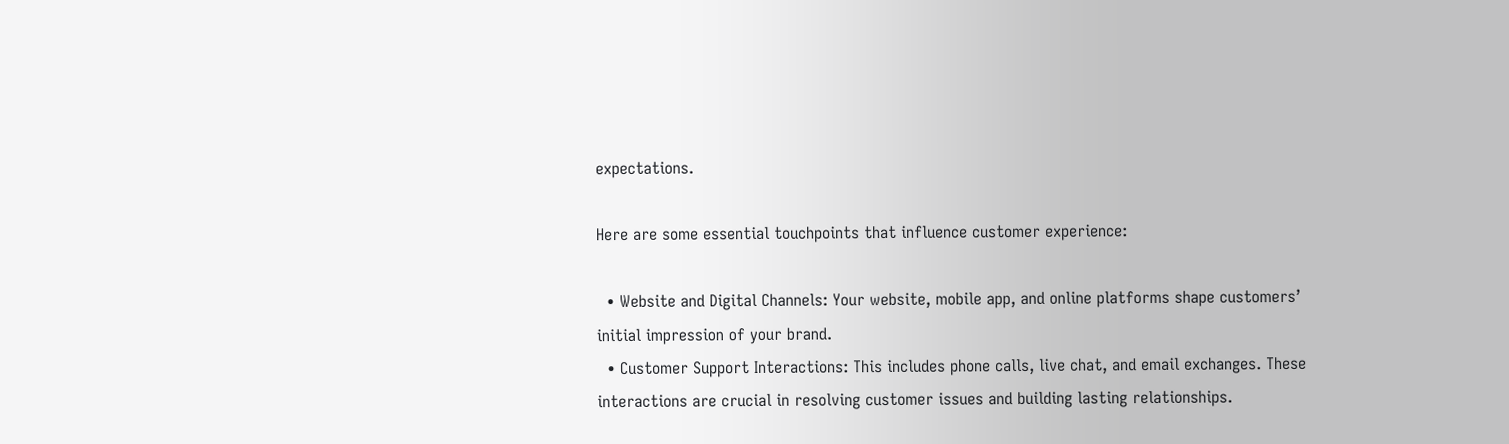expectations.

Here are some essential touchpoints that influence customer experience:

  • Website and Digital Channels: Your website, mobile app, and online platforms shape customers’ initial impression of your brand.
  • Customer Support Interactions: This includes phone calls, live chat, and email exchanges. These interactions are crucial in resolving customer issues and building lasting relationships.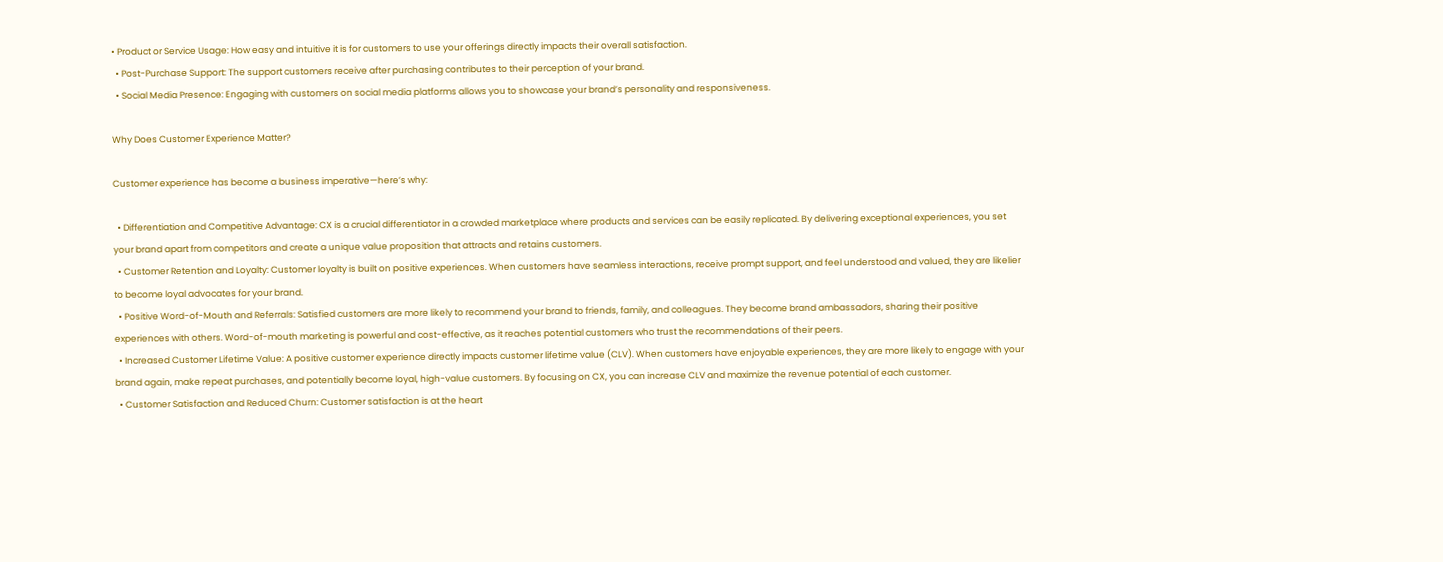• Product or Service Usage: How easy and intuitive it is for customers to use your offerings directly impacts their overall satisfaction.
  • Post-Purchase Support: The support customers receive after purchasing contributes to their perception of your brand.
  • Social Media Presence: Engaging with customers on social media platforms allows you to showcase your brand’s personality and responsiveness.

Why Does Customer Experience Matter?

Customer experience has become a business imperative—here’s why:

  • Differentiation and Competitive Advantage: CX is a crucial differentiator in a crowded marketplace where products and services can be easily replicated. By delivering exceptional experiences, you set your brand apart from competitors and create a unique value proposition that attracts and retains customers.
  • Customer Retention and Loyalty: Customer loyalty is built on positive experiences. When customers have seamless interactions, receive prompt support, and feel understood and valued, they are likelier to become loyal advocates for your brand.
  • Positive Word-of-Mouth and Referrals: Satisfied customers are more likely to recommend your brand to friends, family, and colleagues. They become brand ambassadors, sharing their positive experiences with others. Word-of-mouth marketing is powerful and cost-effective, as it reaches potential customers who trust the recommendations of their peers.
  • Increased Customer Lifetime Value: A positive customer experience directly impacts customer lifetime value (CLV). When customers have enjoyable experiences, they are more likely to engage with your brand again, make repeat purchases, and potentially become loyal, high-value customers. By focusing on CX, you can increase CLV and maximize the revenue potential of each customer.
  • Customer Satisfaction and Reduced Churn: Customer satisfaction is at the heart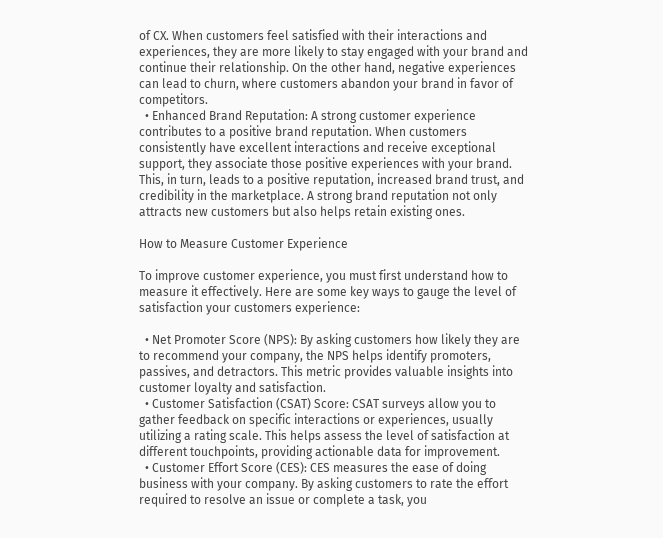of CX. When customers feel satisfied with their interactions and experiences, they are more likely to stay engaged with your brand and continue their relationship. On the other hand, negative experiences can lead to churn, where customers abandon your brand in favor of competitors.
  • Enhanced Brand Reputation: A strong customer experience contributes to a positive brand reputation. When customers consistently have excellent interactions and receive exceptional support, they associate those positive experiences with your brand. This, in turn, leads to a positive reputation, increased brand trust, and credibility in the marketplace. A strong brand reputation not only attracts new customers but also helps retain existing ones.

How to Measure Customer Experience

To improve customer experience, you must first understand how to measure it effectively. Here are some key ways to gauge the level of satisfaction your customers experience:

  • Net Promoter Score (NPS): By asking customers how likely they are to recommend your company, the NPS helps identify promoters, passives, and detractors. This metric provides valuable insights into customer loyalty and satisfaction.
  • Customer Satisfaction (CSAT) Score: CSAT surveys allow you to gather feedback on specific interactions or experiences, usually utilizing a rating scale. This helps assess the level of satisfaction at different touchpoints, providing actionable data for improvement.
  • Customer Effort Score (CES): CES measures the ease of doing business with your company. By asking customers to rate the effort required to resolve an issue or complete a task, you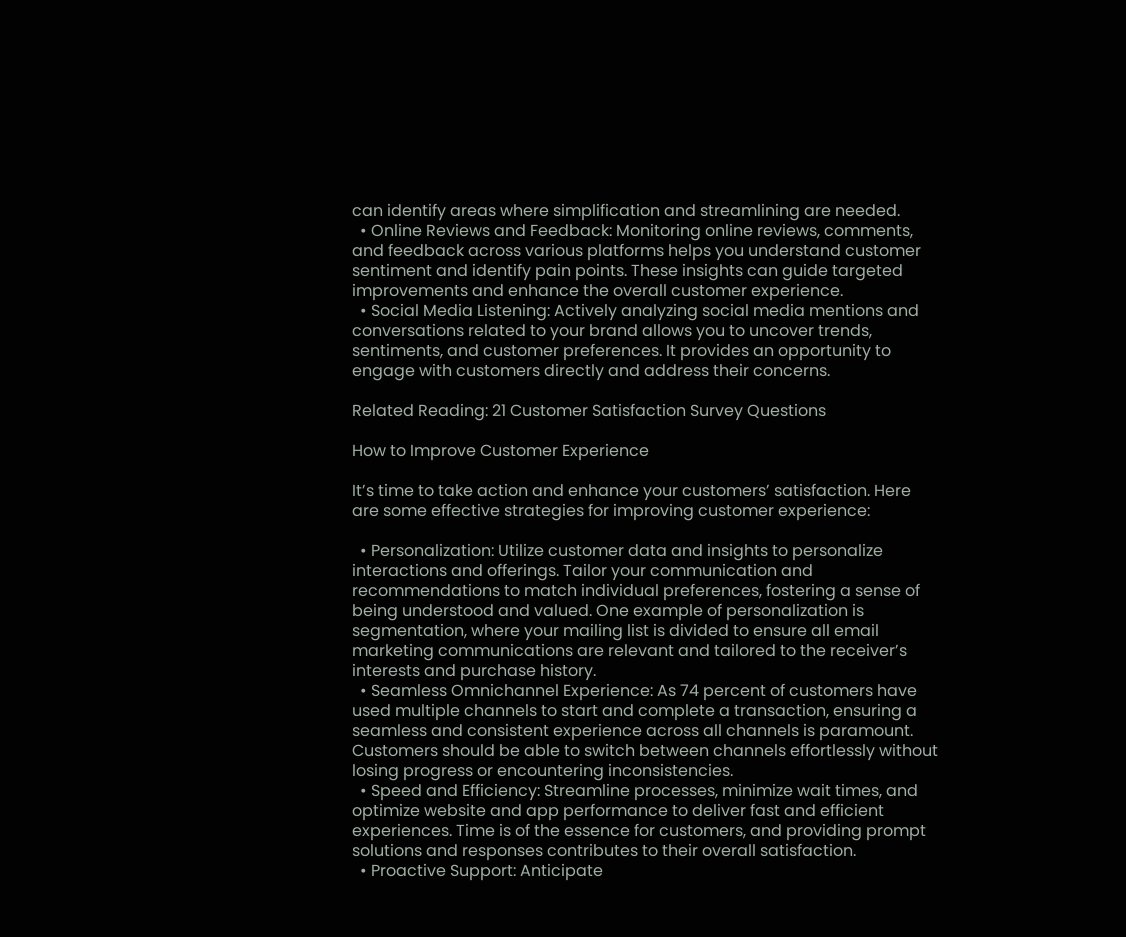can identify areas where simplification and streamlining are needed.
  • Online Reviews and Feedback: Monitoring online reviews, comments, and feedback across various platforms helps you understand customer sentiment and identify pain points. These insights can guide targeted improvements and enhance the overall customer experience.
  • Social Media Listening: Actively analyzing social media mentions and conversations related to your brand allows you to uncover trends, sentiments, and customer preferences. It provides an opportunity to engage with customers directly and address their concerns.

Related Reading: 21 Customer Satisfaction Survey Questions

How to Improve Customer Experience

It’s time to take action and enhance your customers’ satisfaction. Here are some effective strategies for improving customer experience:

  • Personalization: Utilize customer data and insights to personalize interactions and offerings. Tailor your communication and recommendations to match individual preferences, fostering a sense of being understood and valued. One example of personalization is segmentation, where your mailing list is divided to ensure all email marketing communications are relevant and tailored to the receiver’s interests and purchase history.
  • Seamless Omnichannel Experience: As 74 percent of customers have used multiple channels to start and complete a transaction, ensuring a seamless and consistent experience across all channels is paramount. Customers should be able to switch between channels effortlessly without losing progress or encountering inconsistencies.
  • Speed and Efficiency: Streamline processes, minimize wait times, and optimize website and app performance to deliver fast and efficient experiences. Time is of the essence for customers, and providing prompt solutions and responses contributes to their overall satisfaction.
  • Proactive Support: Anticipate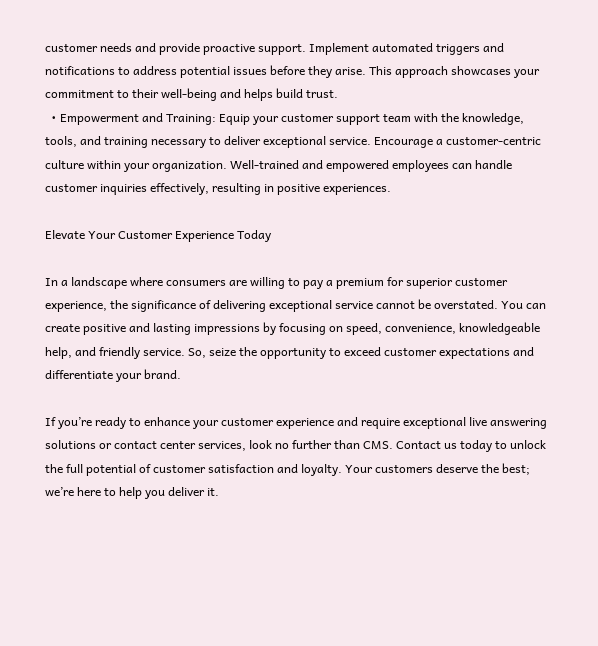customer needs and provide proactive support. Implement automated triggers and notifications to address potential issues before they arise. This approach showcases your commitment to their well-being and helps build trust.
  • Empowerment and Training: Equip your customer support team with the knowledge, tools, and training necessary to deliver exceptional service. Encourage a customer-centric culture within your organization. Well-trained and empowered employees can handle customer inquiries effectively, resulting in positive experiences.

Elevate Your Customer Experience Today

In a landscape where consumers are willing to pay a premium for superior customer experience, the significance of delivering exceptional service cannot be overstated. You can create positive and lasting impressions by focusing on speed, convenience, knowledgeable help, and friendly service. So, seize the opportunity to exceed customer expectations and differentiate your brand.

If you’re ready to enhance your customer experience and require exceptional live answering solutions or contact center services, look no further than CMS. Contact us today to unlock the full potential of customer satisfaction and loyalty. Your customers deserve the best; we’re here to help you deliver it.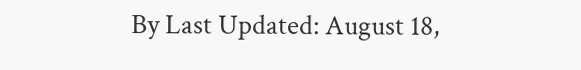By Last Updated: August 18,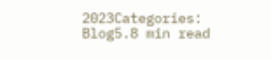2023Categories: Blog5.8 min read